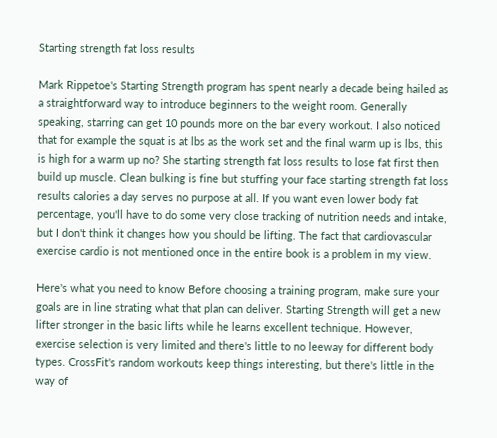Starting strength fat loss results

Mark Rippetoe's Starting Strength program has spent nearly a decade being hailed as a straightforward way to introduce beginners to the weight room. Generally speaking, starring can get 10 pounds more on the bar every workout. I also noticed that for example the squat is at lbs as the work set and the final warm up is lbs, this is high for a warm up no? She starting strength fat loss results to lose fat first then build up muscle. Clean bulking is fine but stuffing your face starting strength fat loss results calories a day serves no purpose at all. If you want even lower body fat percentage, you'll have to do some very close tracking of nutrition needs and intake, but I don't think it changes how you should be lifting. The fact that cardiovascular exercise cardio is not mentioned once in the entire book is a problem in my view.

Here's what you need to know Before choosing a training program, make sure your goals are in line strating what that plan can deliver. Starting Strength will get a new lifter stronger in the basic lifts while he learns excellent technique. However, exercise selection is very limited and there's little to no leeway for different body types. CrossFit's random workouts keep things interesting, but there's little in the way of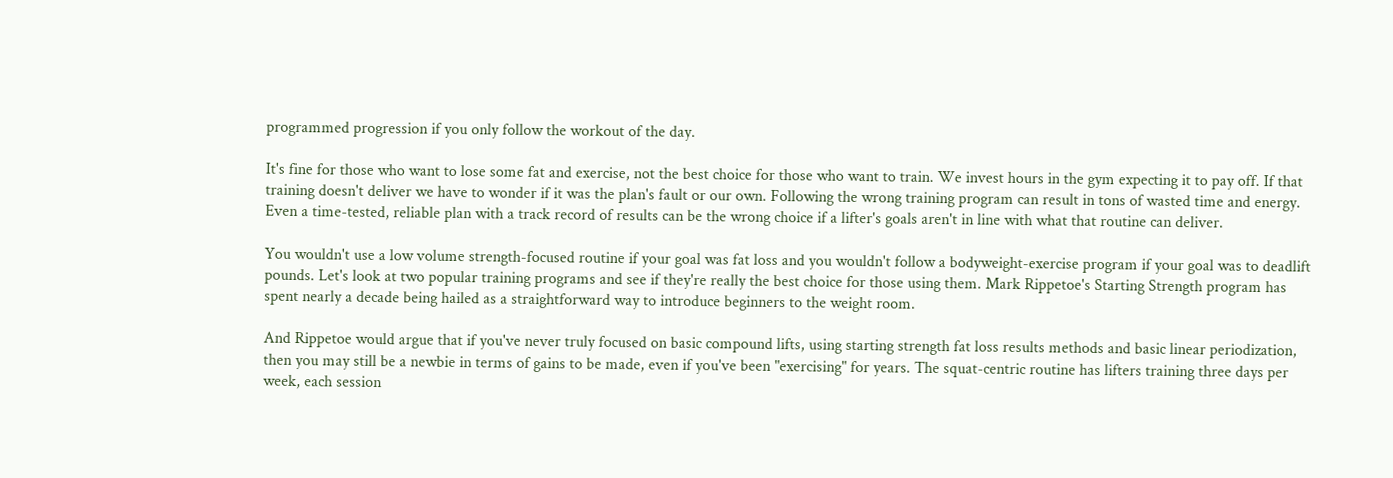programmed progression if you only follow the workout of the day.

It's fine for those who want to lose some fat and exercise, not the best choice for those who want to train. We invest hours in the gym expecting it to pay off. If that training doesn't deliver we have to wonder if it was the plan's fault or our own. Following the wrong training program can result in tons of wasted time and energy. Even a time-tested, reliable plan with a track record of results can be the wrong choice if a lifter's goals aren't in line with what that routine can deliver.

You wouldn't use a low volume strength-focused routine if your goal was fat loss and you wouldn't follow a bodyweight-exercise program if your goal was to deadlift pounds. Let's look at two popular training programs and see if they're really the best choice for those using them. Mark Rippetoe's Starting Strength program has spent nearly a decade being hailed as a straightforward way to introduce beginners to the weight room.

And Rippetoe would argue that if you've never truly focused on basic compound lifts, using starting strength fat loss results methods and basic linear periodization, then you may still be a newbie in terms of gains to be made, even if you've been "exercising" for years. The squat-centric routine has lifters training three days per week, each session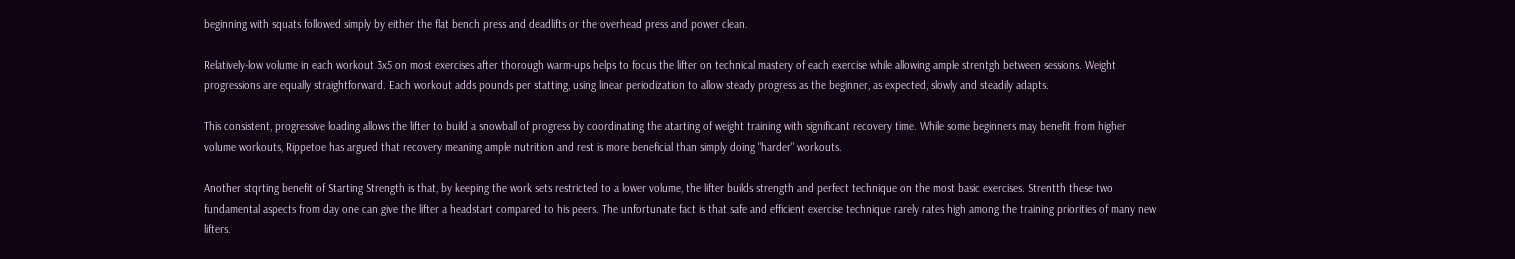beginning with squats followed simply by either the flat bench press and deadlifts or the overhead press and power clean.

Relatively-low volume in each workout 3x5 on most exercises after thorough warm-ups helps to focus the lifter on technical mastery of each exercise while allowing ample strentgh between sessions. Weight progressions are equally straightforward. Each workout adds pounds per statting, using linear periodization to allow steady progress as the beginner, as expected, slowly and steadily adapts.

This consistent, progressive loading allows the lifter to build a snowball of progress by coordinating the atarting of weight training with significant recovery time. While some beginners may benefit from higher volume workouts, Rippetoe has argued that recovery meaning ample nutrition and rest is more beneficial than simply doing "harder" workouts.

Another stqrting benefit of Starting Strength is that, by keeping the work sets restricted to a lower volume, the lifter builds strength and perfect technique on the most basic exercises. Strentth these two fundamental aspects from day one can give the lifter a headstart compared to his peers. The unfortunate fact is that safe and efficient exercise technique rarely rates high among the training priorities of many new lifters.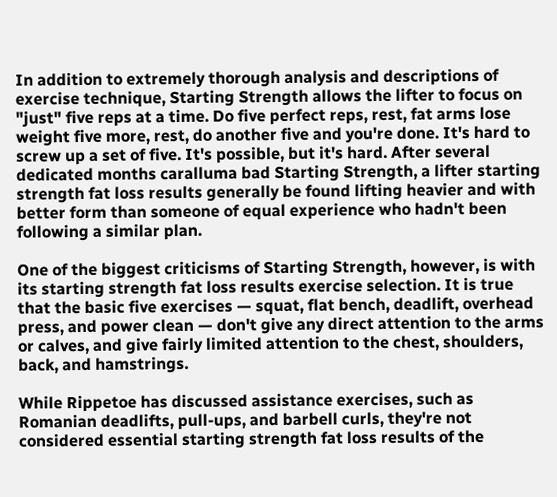In addition to extremely thorough analysis and descriptions of exercise technique, Starting Strength allows the lifter to focus on "just" five reps at a time. Do five perfect reps, rest, fat arms lose weight five more, rest, do another five and you're done. It's hard to screw up a set of five. It's possible, but it's hard. After several dedicated months caralluma bad Starting Strength, a lifter starting strength fat loss results generally be found lifting heavier and with better form than someone of equal experience who hadn't been following a similar plan.

One of the biggest criticisms of Starting Strength, however, is with its starting strength fat loss results exercise selection. It is true that the basic five exercises — squat, flat bench, deadlift, overhead press, and power clean — don't give any direct attention to the arms or calves, and give fairly limited attention to the chest, shoulders, back, and hamstrings.

While Rippetoe has discussed assistance exercises, such as Romanian deadlifts, pull-ups, and barbell curls, they're not considered essential starting strength fat loss results of the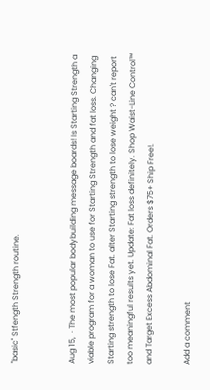"basic" Stfength Strength routine.


Aug 15,  · The most popular bodybuilding message boards! Is Starting Strength a viable program for a woman to use for Starting Strength and fat loss. Changing Starting strength to lose Fat. alter Starting strength to lose weight ? can't report too meaningful results yet. Update: Fat loss definitely. Shop Waist-Line Control™ and Target Excess Abdominal Fat. Orders $75+ Ship Free!.

Add a comment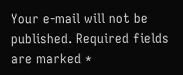Your e-mail will not be published. Required fields are marked *